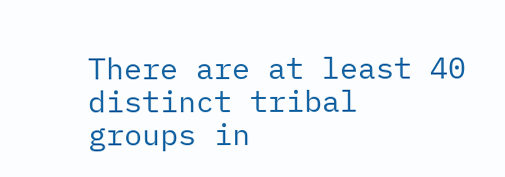There are at least 40 distinct tribal groups in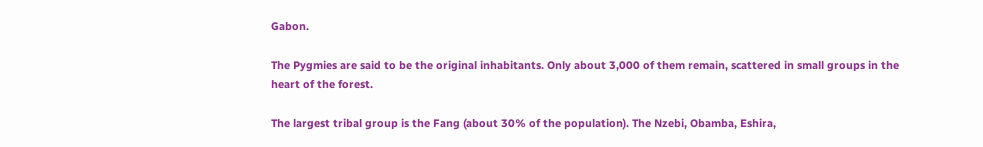Gabon.

The Pygmies are said to be the original inhabitants. Only about 3,000 of them remain, scattered in small groups in the heart of the forest.

The largest tribal group is the Fang (about 30% of the population). The Nzebi, Obamba, Eshira,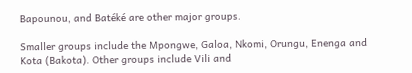Bapounou, and Batéké are other major groups.

Smaller groups include the Mpongwe, Galoa, Nkomi, Orungu, Enenga and Kota (Bakota). Other groups include Vili and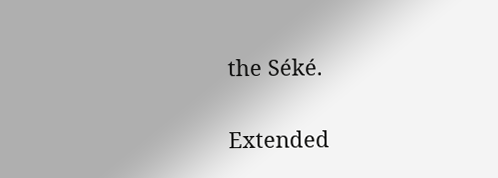the Séké.


Extended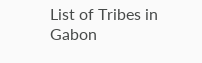List of Tribes in Gabon